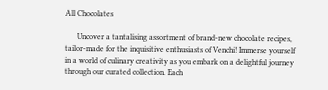All Chocolates

      Uncover a tantalising assortment of brand-new chocolate recipes, tailor-made for the inquisitive enthusiasts of Venchi! Immerse yourself in a world of culinary creativity as you embark on a delightful journey through our curated collection. Each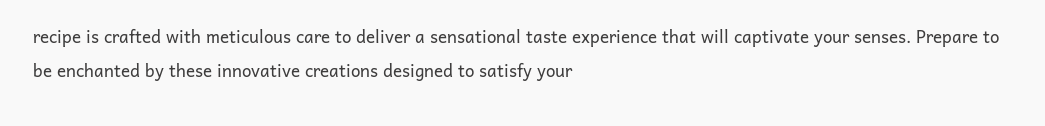recipe is crafted with meticulous care to deliver a sensational taste experience that will captivate your senses. Prepare to be enchanted by these innovative creations designed to satisfy your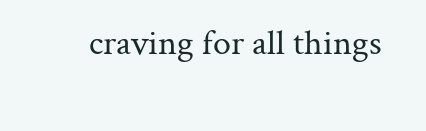craving for all things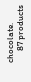chocolate.
      87 products